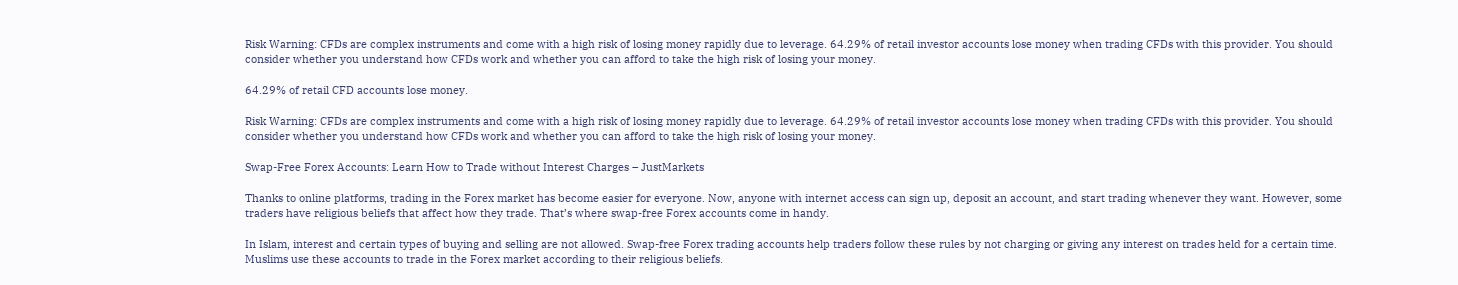Risk Warning: CFDs are complex instruments and come with a high risk of losing money rapidly due to leverage. 64.29% of retail investor accounts lose money when trading CFDs with this provider. You should consider whether you understand how CFDs work and whether you can afford to take the high risk of losing your money.

64.29% of retail CFD accounts lose money.

Risk Warning: CFDs are complex instruments and come with a high risk of losing money rapidly due to leverage. 64.29% of retail investor accounts lose money when trading CFDs with this provider. You should consider whether you understand how CFDs work and whether you can afford to take the high risk of losing your money.

Swap-Free Forex Accounts: Learn How to Trade without Interest Charges – JustMarkets

Thanks to online platforms, trading in the Forex market has become easier for everyone. Now, anyone with internet access can sign up, deposit an account, and start trading whenever they want. However, some traders have religious beliefs that affect how they trade. That’s where swap-free Forex accounts come in handy.

In Islam, interest and certain types of buying and selling are not allowed. Swap-free Forex trading accounts help traders follow these rules by not charging or giving any interest on trades held for a certain time. Muslims use these accounts to trade in the Forex market according to their religious beliefs.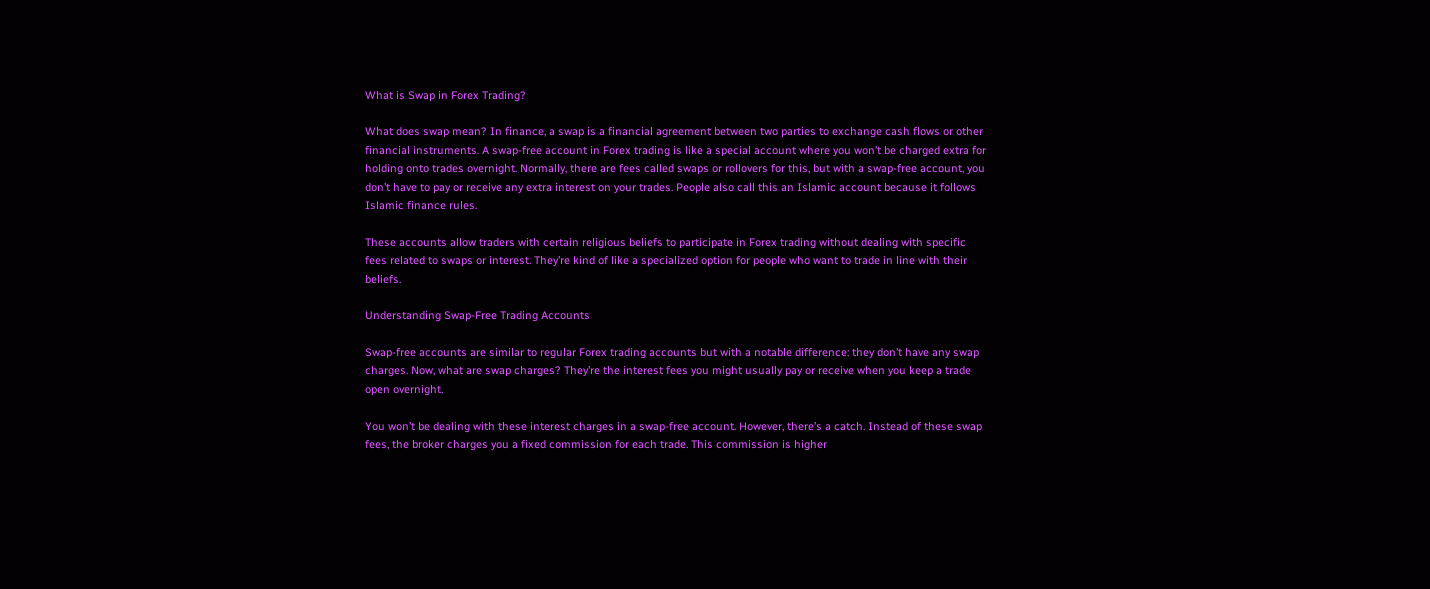What is Swap in Forex Trading?

What does swap mean? In finance, a swap is a financial agreement between two parties to exchange cash flows or other financial instruments. A swap-free account in Forex trading is like a special account where you won’t be charged extra for holding onto trades overnight. Normally, there are fees called swaps or rollovers for this, but with a swap-free account, you don’t have to pay or receive any extra interest on your trades. People also call this an Islamic account because it follows Islamic finance rules.

These accounts allow traders with certain religious beliefs to participate in Forex trading without dealing with specific fees related to swaps or interest. They’re kind of like a specialized option for people who want to trade in line with their beliefs.

Understanding Swap-Free Trading Accounts

Swap-free accounts are similar to regular Forex trading accounts but with a notable difference: they don’t have any swap charges. Now, what are swap charges? They’re the interest fees you might usually pay or receive when you keep a trade open overnight.

You won’t be dealing with these interest charges in a swap-free account. However, there’s a catch. Instead of these swap fees, the broker charges you a fixed commission for each trade. This commission is higher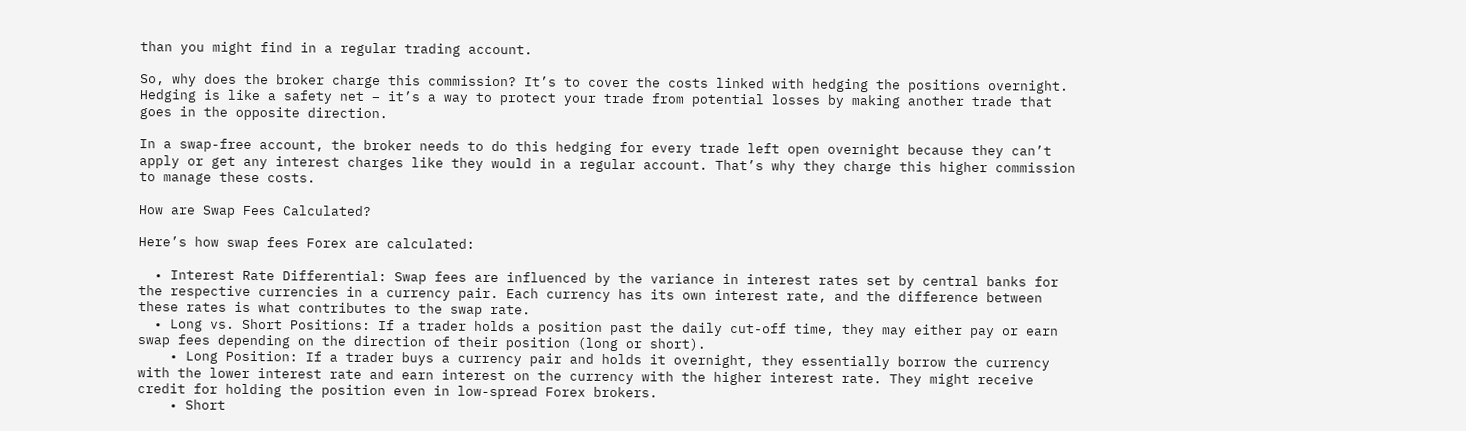than you might find in a regular trading account.

So, why does the broker charge this commission? It’s to cover the costs linked with hedging the positions overnight. Hedging is like a safety net – it’s a way to protect your trade from potential losses by making another trade that goes in the opposite direction.

In a swap-free account, the broker needs to do this hedging for every trade left open overnight because they can’t apply or get any interest charges like they would in a regular account. That’s why they charge this higher commission to manage these costs.

How are Swap Fees Calculated?

Here’s how swap fees Forex are calculated:

  • Interest Rate Differential: Swap fees are influenced by the variance in interest rates set by central banks for the respective currencies in a currency pair. Each currency has its own interest rate, and the difference between these rates is what contributes to the swap rate.
  • Long vs. Short Positions: If a trader holds a position past the daily cut-off time, they may either pay or earn swap fees depending on the direction of their position (long or short).
    • Long Position: If a trader buys a currency pair and holds it overnight, they essentially borrow the currency with the lower interest rate and earn interest on the currency with the higher interest rate. They might receive credit for holding the position even in low-spread Forex brokers.
    • Short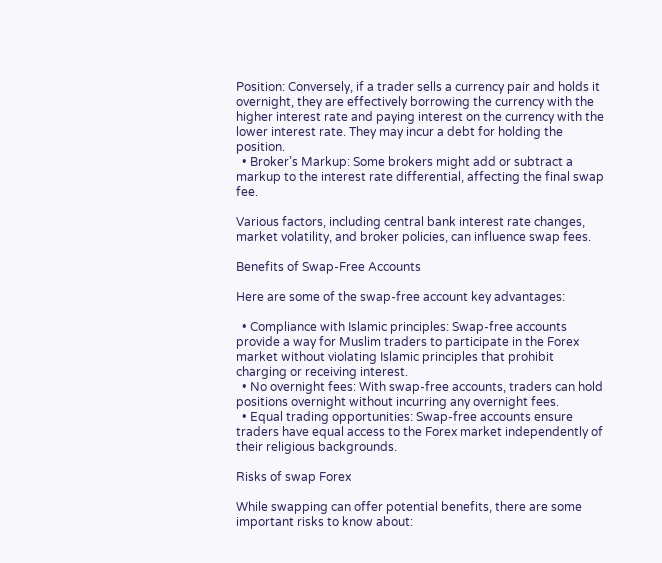Position: Conversely, if a trader sells a currency pair and holds it overnight, they are effectively borrowing the currency with the higher interest rate and paying interest on the currency with the lower interest rate. They may incur a debt for holding the position.
  • Broker’s Markup: Some brokers might add or subtract a markup to the interest rate differential, affecting the final swap fee.

Various factors, including central bank interest rate changes, market volatility, and broker policies, can influence swap fees.

Benefits of Swap-Free Accounts

Here are some of the swap-free account key advantages:

  • Compliance with Islamic principles: Swap-free accounts provide a way for Muslim traders to participate in the Forex market without violating Islamic principles that prohibit charging or receiving interest.
  • No overnight fees: With swap-free accounts, traders can hold positions overnight without incurring any overnight fees.
  • Equal trading opportunities: Swap-free accounts ensure traders have equal access to the Forex market independently of their religious backgrounds.

Risks of swap Forex

While swapping can offer potential benefits, there are some important risks to know about: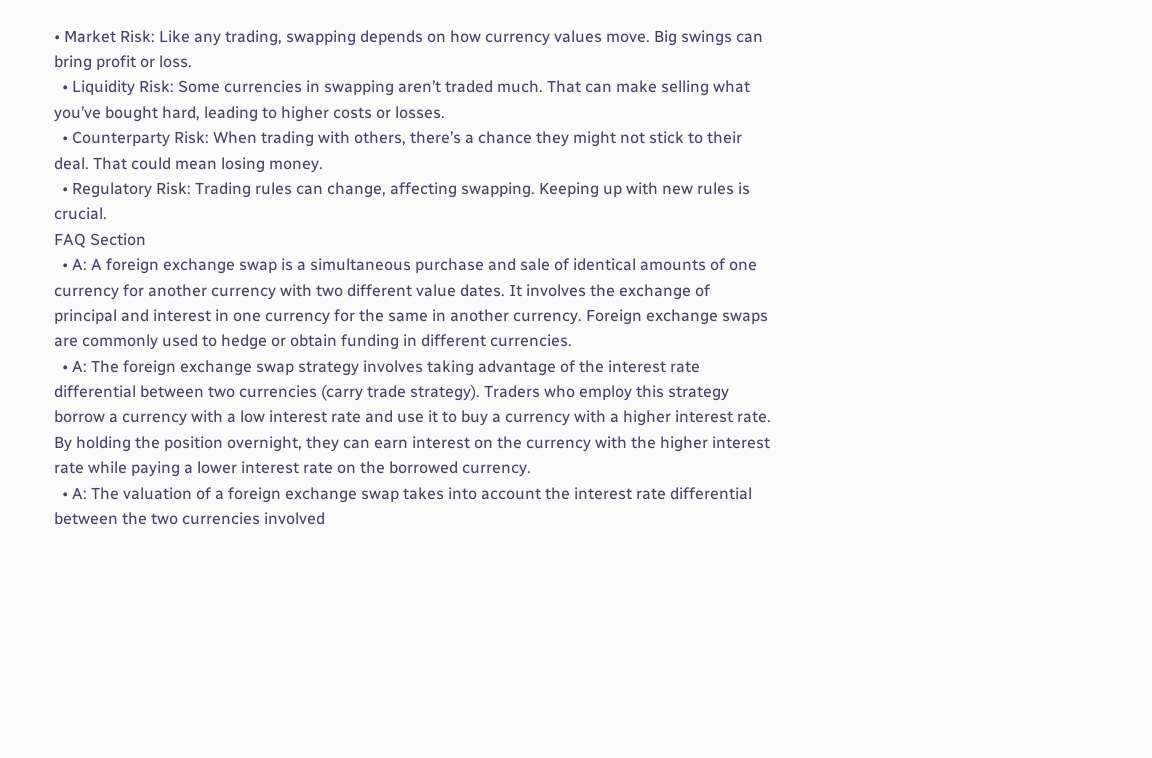• Market Risk: Like any trading, swapping depends on how currency values move. Big swings can bring profit or loss.
  • Liquidity Risk: Some currencies in swapping aren’t traded much. That can make selling what you’ve bought hard, leading to higher costs or losses.
  • Counterparty Risk: When trading with others, there’s a chance they might not stick to their deal. That could mean losing money.
  • Regulatory Risk: Trading rules can change, affecting swapping. Keeping up with new rules is crucial.
FAQ Section
  • A: A foreign exchange swap is a simultaneous purchase and sale of identical amounts of one currency for another currency with two different value dates. It involves the exchange of principal and interest in one currency for the same in another currency. Foreign exchange swaps are commonly used to hedge or obtain funding in different currencies.
  • A: The foreign exchange swap strategy involves taking advantage of the interest rate differential between two currencies (carry trade strategy). Traders who employ this strategy borrow a currency with a low interest rate and use it to buy a currency with a higher interest rate. By holding the position overnight, they can earn interest on the currency with the higher interest rate while paying a lower interest rate on the borrowed currency.
  • A: The valuation of a foreign exchange swap takes into account the interest rate differential between the two currencies involved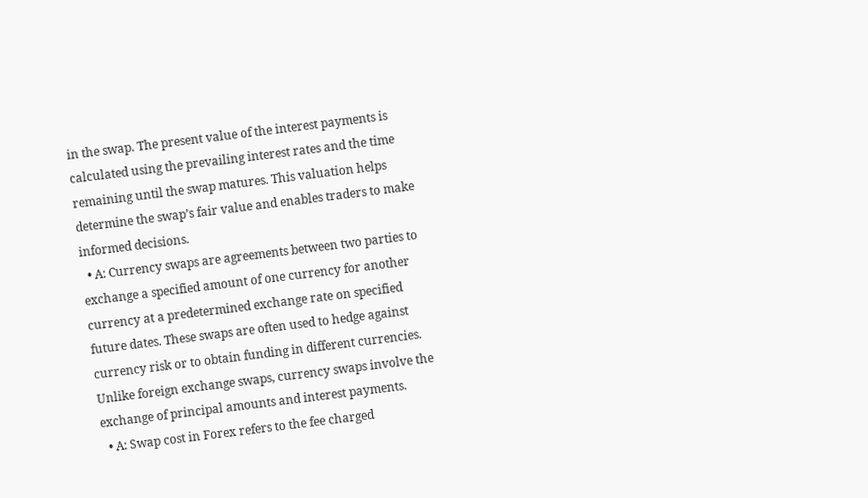in the swap. The present value of the interest payments is calculated using the prevailing interest rates and the time remaining until the swap matures. This valuation helps determine the swap’s fair value and enables traders to make informed decisions.
  • A: Currency swaps are agreements between two parties to exchange a specified amount of one currency for another currency at a predetermined exchange rate on specified future dates. These swaps are often used to hedge against currency risk or to obtain funding in different currencies. Unlike foreign exchange swaps, currency swaps involve the exchange of principal amounts and interest payments.
  • A: Swap cost in Forex refers to the fee charged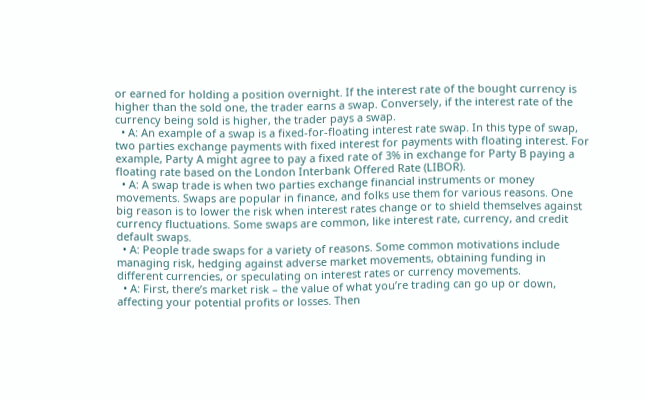or earned for holding a position overnight. If the interest rate of the bought currency is higher than the sold one, the trader earns a swap. Conversely, if the interest rate of the currency being sold is higher, the trader pays a swap.
  • A: An example of a swap is a fixed-for-floating interest rate swap. In this type of swap, two parties exchange payments with fixed interest for payments with floating interest. For example, Party A might agree to pay a fixed rate of 3% in exchange for Party B paying a floating rate based on the London Interbank Offered Rate (LIBOR).
  • A: A swap trade is when two parties exchange financial instruments or money movements. Swaps are popular in finance, and folks use them for various reasons. One big reason is to lower the risk when interest rates change or to shield themselves against currency fluctuations. Some swaps are common, like interest rate, currency, and credit default swaps.
  • A: People trade swaps for a variety of reasons. Some common motivations include managing risk, hedging against adverse market movements, obtaining funding in different currencies, or speculating on interest rates or currency movements.
  • A: First, there’s market risk – the value of what you’re trading can go up or down, affecting your potential profits or losses. Then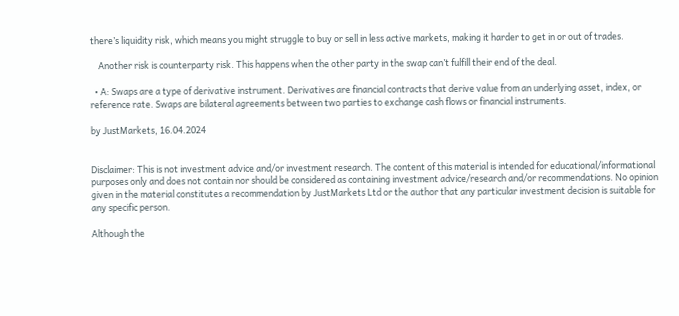there’s liquidity risk, which means you might struggle to buy or sell in less active markets, making it harder to get in or out of trades.

    Another risk is counterparty risk. This happens when the other party in the swap can’t fulfill their end of the deal.

  • A: Swaps are a type of derivative instrument. Derivatives are financial contracts that derive value from an underlying asset, index, or reference rate. Swaps are bilateral agreements between two parties to exchange cash flows or financial instruments.

by JustMarkets, 16.04.2024


Disclaimer: This is not investment advice and/or investment research. The content of this material is intended for educational/informational purposes only and does not contain nor should be considered as containing investment advice/research and/or recommendations. No opinion given in the material constitutes a recommendation by JustMarkets Ltd or the author that any particular investment decision is suitable for any specific person.

Although the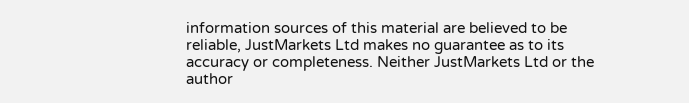information sources of this material are believed to be reliable, JustMarkets Ltd makes no guarantee as to its accuracy or completeness. Neither JustMarkets Ltd or the author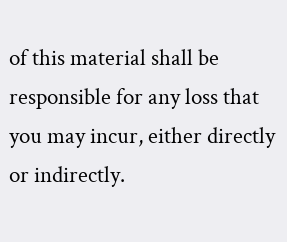of this material shall be responsible for any loss that you may incur, either directly or indirectly.